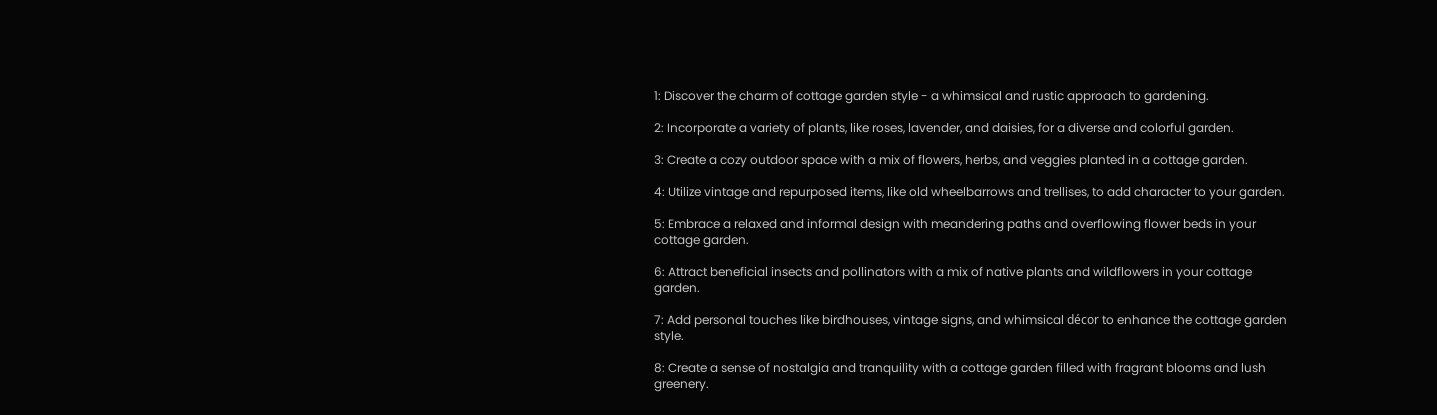1: Discover the charm of cottage garden style - a whimsical and rustic approach to gardening.

2: Incorporate a variety of plants, like roses, lavender, and daisies, for a diverse and colorful garden.

3: Create a cozy outdoor space with a mix of flowers, herbs, and veggies planted in a cottage garden.

4: Utilize vintage and repurposed items, like old wheelbarrows and trellises, to add character to your garden.

5: Embrace a relaxed and informal design with meandering paths and overflowing flower beds in your cottage garden.

6: Attract beneficial insects and pollinators with a mix of native plants and wildflowers in your cottage garden.

7: Add personal touches like birdhouses, vintage signs, and whimsical décor to enhance the cottage garden style.

8: Create a sense of nostalgia and tranquility with a cottage garden filled with fragrant blooms and lush greenery.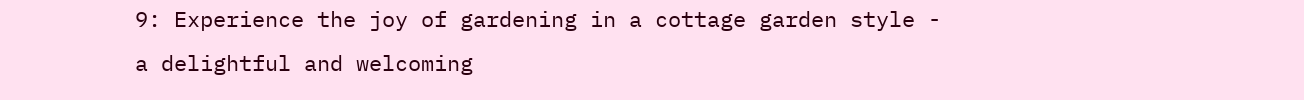9: Experience the joy of gardening in a cottage garden style - a delightful and welcoming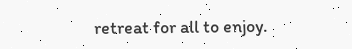retreat for all to enjoy.